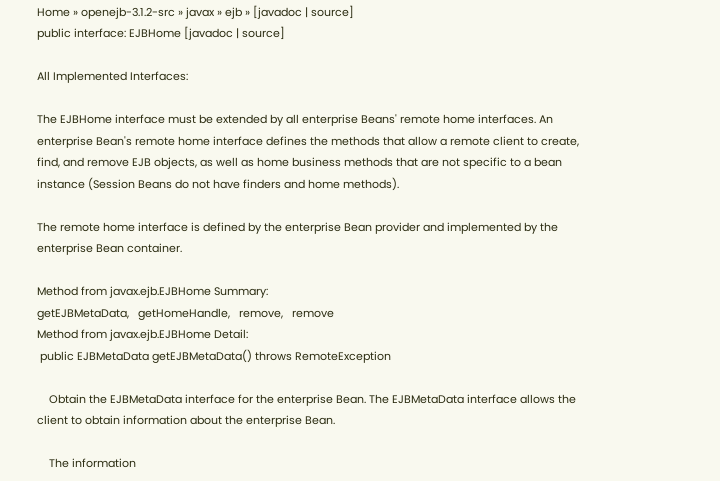Home » openejb-3.1.2-src » javax » ejb » [javadoc | source]
public interface: EJBHome [javadoc | source]

All Implemented Interfaces:

The EJBHome interface must be extended by all enterprise Beans' remote home interfaces. An enterprise Bean's remote home interface defines the methods that allow a remote client to create, find, and remove EJB objects, as well as home business methods that are not specific to a bean instance (Session Beans do not have finders and home methods).

The remote home interface is defined by the enterprise Bean provider and implemented by the enterprise Bean container.

Method from javax.ejb.EJBHome Summary:
getEJBMetaData,   getHomeHandle,   remove,   remove
Method from javax.ejb.EJBHome Detail:
 public EJBMetaData getEJBMetaData() throws RemoteException

    Obtain the EJBMetaData interface for the enterprise Bean. The EJBMetaData interface allows the client to obtain information about the enterprise Bean.

    The information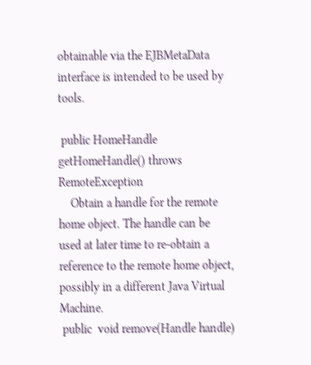obtainable via the EJBMetaData interface is intended to be used by tools.

 public HomeHandle getHomeHandle() throws RemoteException
    Obtain a handle for the remote home object. The handle can be used at later time to re-obtain a reference to the remote home object, possibly in a different Java Virtual Machine.
 public  void remove(Handle handle)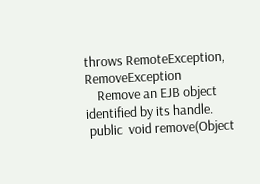throws RemoteException, RemoveException
    Remove an EJB object identified by its handle.
 public  void remove(Object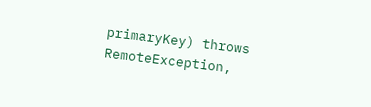primaryKey) throws RemoteException,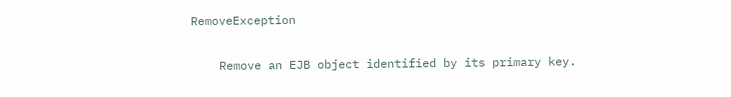RemoveException

    Remove an EJB object identified by its primary key.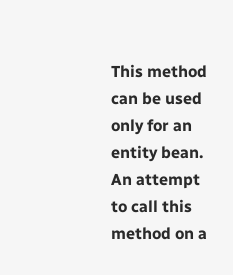This method can be used only for an entity bean. An attempt to call this method on a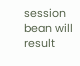session bean will result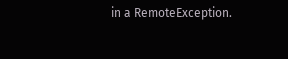in a RemoteException.